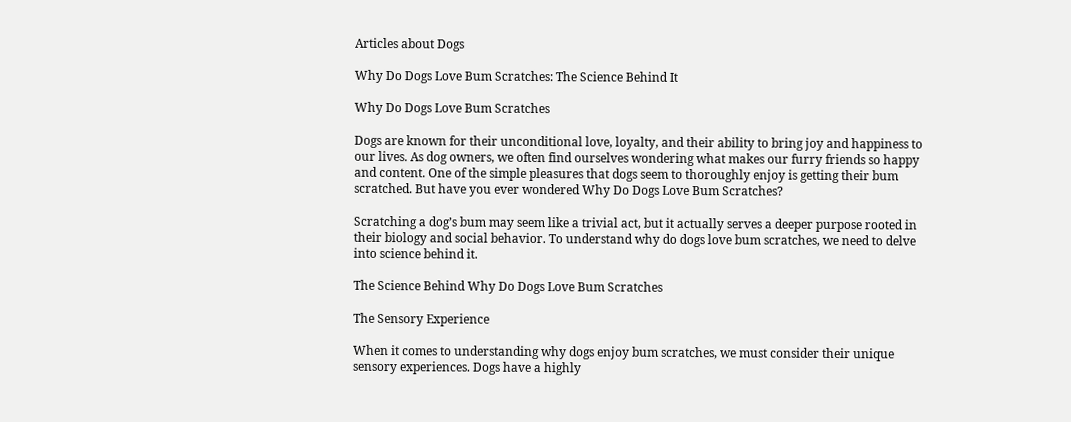Articles about Dogs

Why Do Dogs Love Bum Scratches: The Science Behind It

Why Do Dogs Love Bum Scratches

Dogs are known for their unconditional love, loyalty, and their ability to bring joy and happiness to our lives. As dog owners, we often find ourselves wondering what makes our furry friends so happy and content. One of the simple pleasures that dogs seem to thoroughly enjoy is getting their bum scratched. But have you ever wondered Why Do Dogs Love Bum Scratches?

Scratching a dog’s bum may seem like a trivial act, but it actually serves a deeper purpose rooted in their biology and social behavior. To understand why do dogs love bum scratches, we need to delve into science behind it.

The Science Behind Why Do Dogs Love Bum Scratches

The Sensory Experience

When it comes to understanding why dogs enjoy bum scratches, we must consider their unique sensory experiences. Dogs have a highly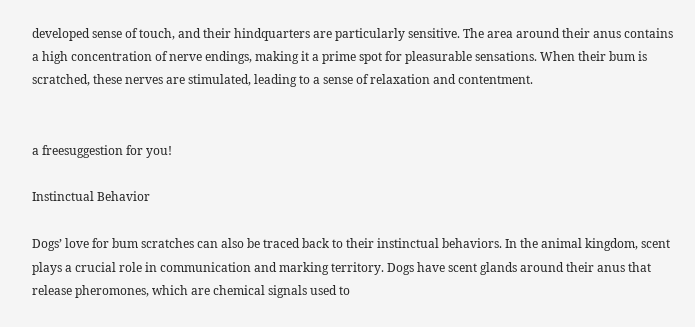developed sense of touch, and their hindquarters are particularly sensitive. The area around their anus contains a high concentration of nerve endings, making it a prime spot for pleasurable sensations. When their bum is scratched, these nerves are stimulated, leading to a sense of relaxation and contentment.


a freesuggestion for you!

Instinctual Behavior

Dogs’ love for bum scratches can also be traced back to their instinctual behaviors. In the animal kingdom, scent plays a crucial role in communication and marking territory. Dogs have scent glands around their anus that release pheromones, which are chemical signals used to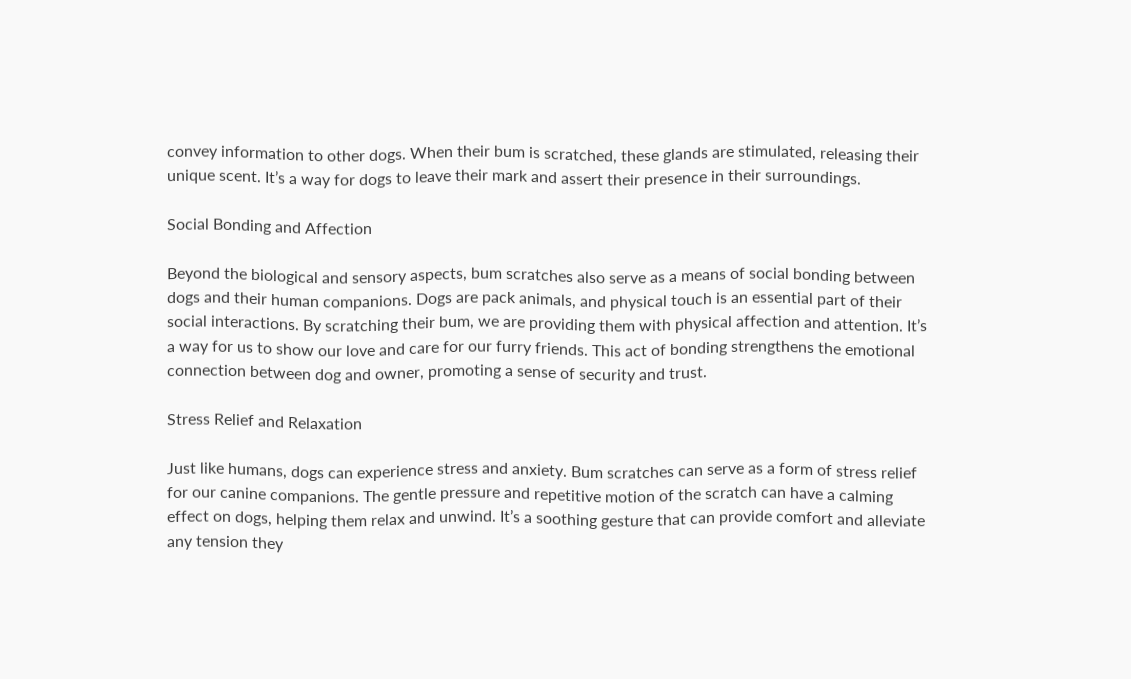convey information to other dogs. When their bum is scratched, these glands are stimulated, releasing their unique scent. It’s a way for dogs to leave their mark and assert their presence in their surroundings.

Social Bonding and Affection

Beyond the biological and sensory aspects, bum scratches also serve as a means of social bonding between dogs and their human companions. Dogs are pack animals, and physical touch is an essential part of their social interactions. By scratching their bum, we are providing them with physical affection and attention. It’s a way for us to show our love and care for our furry friends. This act of bonding strengthens the emotional connection between dog and owner, promoting a sense of security and trust.

Stress Relief and Relaxation

Just like humans, dogs can experience stress and anxiety. Bum scratches can serve as a form of stress relief for our canine companions. The gentle pressure and repetitive motion of the scratch can have a calming effect on dogs, helping them relax and unwind. It’s a soothing gesture that can provide comfort and alleviate any tension they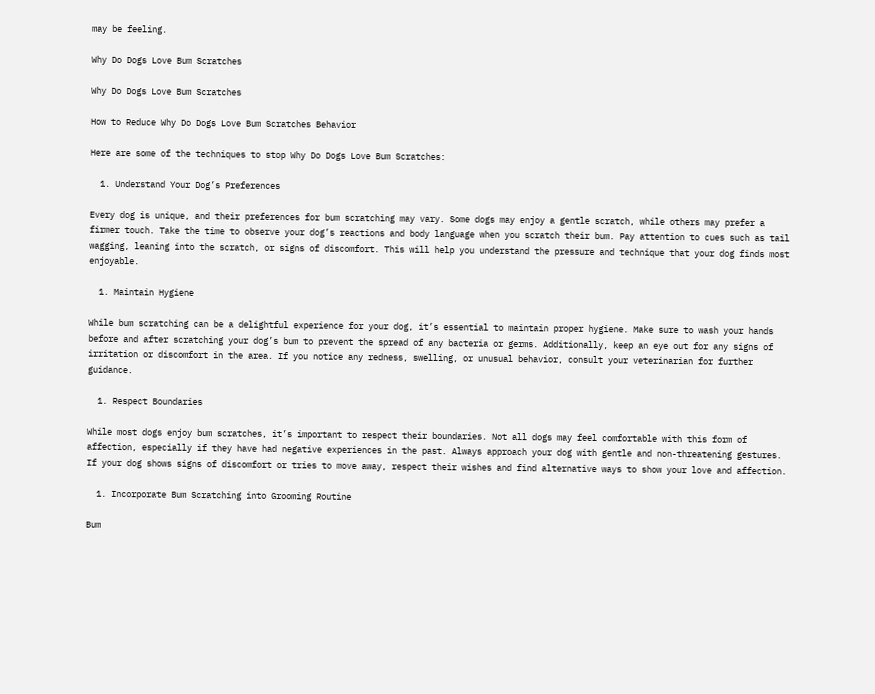may be feeling.

Why Do Dogs Love Bum Scratches

Why Do Dogs Love Bum Scratches

How to Reduce Why Do Dogs Love Bum Scratches Behavior

Here are some of the techniques to stop Why Do Dogs Love Bum Scratches:

  1. Understand Your Dog’s Preferences

Every dog is unique, and their preferences for bum scratching may vary. Some dogs may enjoy a gentle scratch, while others may prefer a firmer touch. Take the time to observe your dog’s reactions and body language when you scratch their bum. Pay attention to cues such as tail wagging, leaning into the scratch, or signs of discomfort. This will help you understand the pressure and technique that your dog finds most enjoyable.

  1. Maintain Hygiene

While bum scratching can be a delightful experience for your dog, it’s essential to maintain proper hygiene. Make sure to wash your hands before and after scratching your dog’s bum to prevent the spread of any bacteria or germs. Additionally, keep an eye out for any signs of irritation or discomfort in the area. If you notice any redness, swelling, or unusual behavior, consult your veterinarian for further guidance.

  1. Respect Boundaries

While most dogs enjoy bum scratches, it’s important to respect their boundaries. Not all dogs may feel comfortable with this form of affection, especially if they have had negative experiences in the past. Always approach your dog with gentle and non-threatening gestures. If your dog shows signs of discomfort or tries to move away, respect their wishes and find alternative ways to show your love and affection.

  1. Incorporate Bum Scratching into Grooming Routine

Bum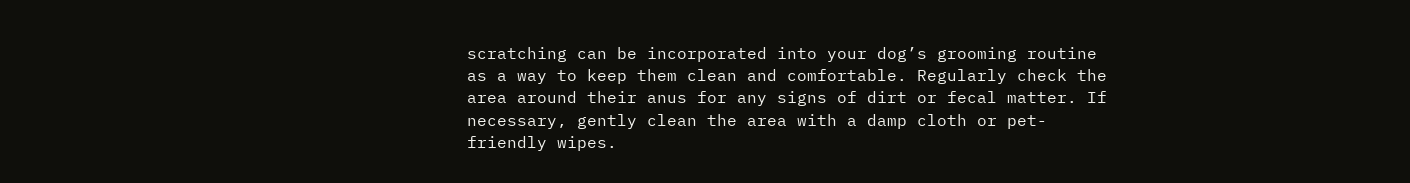scratching can be incorporated into your dog’s grooming routine as a way to keep them clean and comfortable. Regularly check the area around their anus for any signs of dirt or fecal matter. If necessary, gently clean the area with a damp cloth or pet-friendly wipes.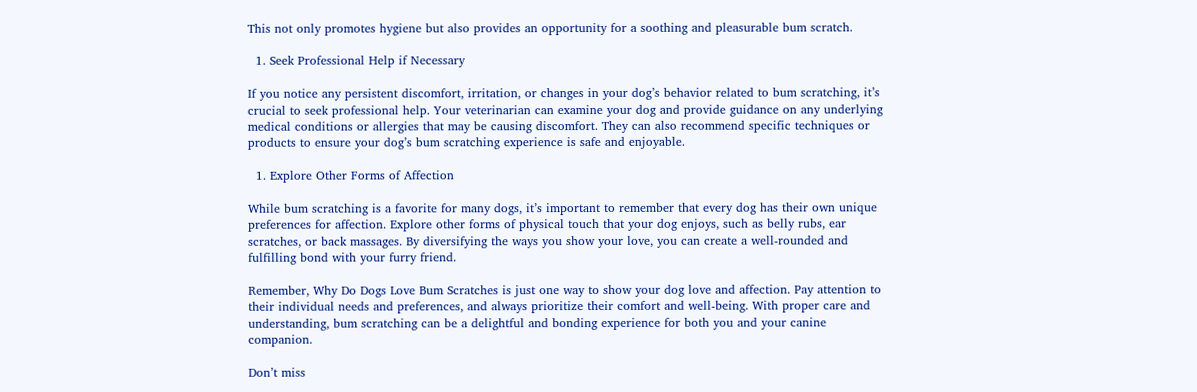This not only promotes hygiene but also provides an opportunity for a soothing and pleasurable bum scratch.

  1. Seek Professional Help if Necessary

If you notice any persistent discomfort, irritation, or changes in your dog’s behavior related to bum scratching, it’s crucial to seek professional help. Your veterinarian can examine your dog and provide guidance on any underlying medical conditions or allergies that may be causing discomfort. They can also recommend specific techniques or products to ensure your dog’s bum scratching experience is safe and enjoyable.

  1. Explore Other Forms of Affection

While bum scratching is a favorite for many dogs, it’s important to remember that every dog has their own unique preferences for affection. Explore other forms of physical touch that your dog enjoys, such as belly rubs, ear scratches, or back massages. By diversifying the ways you show your love, you can create a well-rounded and fulfilling bond with your furry friend.

Remember, Why Do Dogs Love Bum Scratches is just one way to show your dog love and affection. Pay attention to their individual needs and preferences, and always prioritize their comfort and well-being. With proper care and understanding, bum scratching can be a delightful and bonding experience for both you and your canine companion.

Don’t miss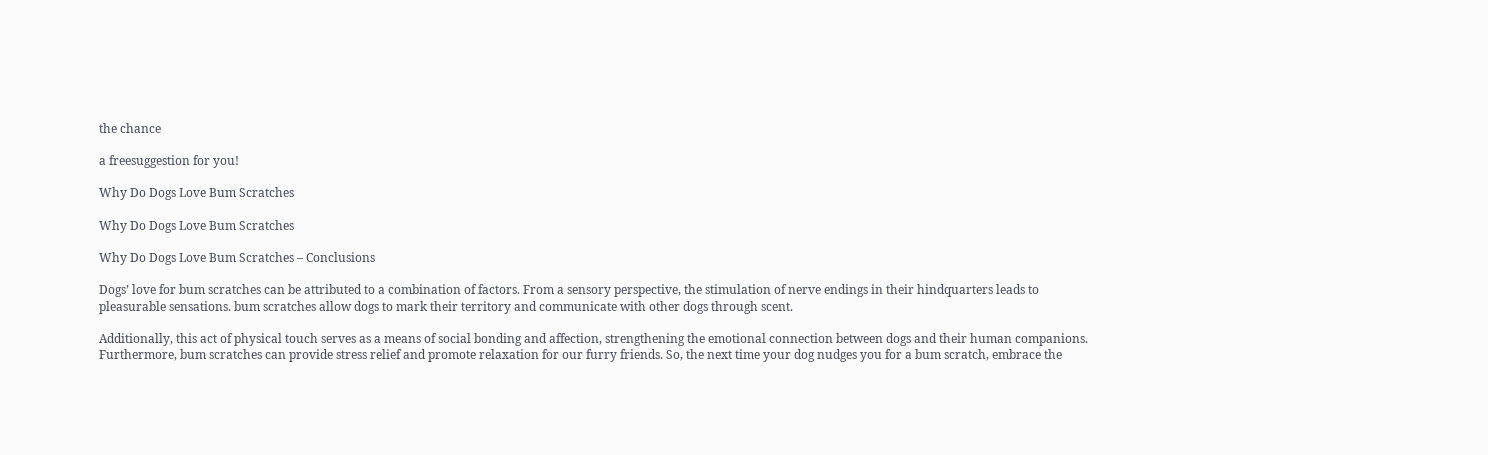the chance

a freesuggestion for you!

Why Do Dogs Love Bum Scratches

Why Do Dogs Love Bum Scratches

Why Do Dogs Love Bum Scratches – Conclusions

Dogs’ love for bum scratches can be attributed to a combination of factors. From a sensory perspective, the stimulation of nerve endings in their hindquarters leads to pleasurable sensations. bum scratches allow dogs to mark their territory and communicate with other dogs through scent.

Additionally, this act of physical touch serves as a means of social bonding and affection, strengthening the emotional connection between dogs and their human companions. Furthermore, bum scratches can provide stress relief and promote relaxation for our furry friends. So, the next time your dog nudges you for a bum scratch, embrace the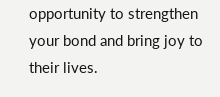opportunity to strengthen your bond and bring joy to their lives.